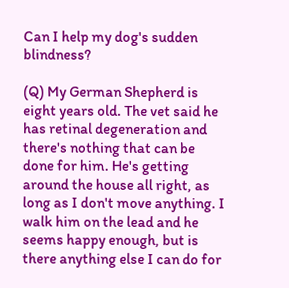Can I help my dog's sudden blindness?

(Q) My German Shepherd is eight years old. The vet said he has retinal degeneration and there's nothing that can be done for him. He's getting around the house all right, as long as I don't move anything. I walk him on the lead and he seems happy enough, but is there anything else I can do for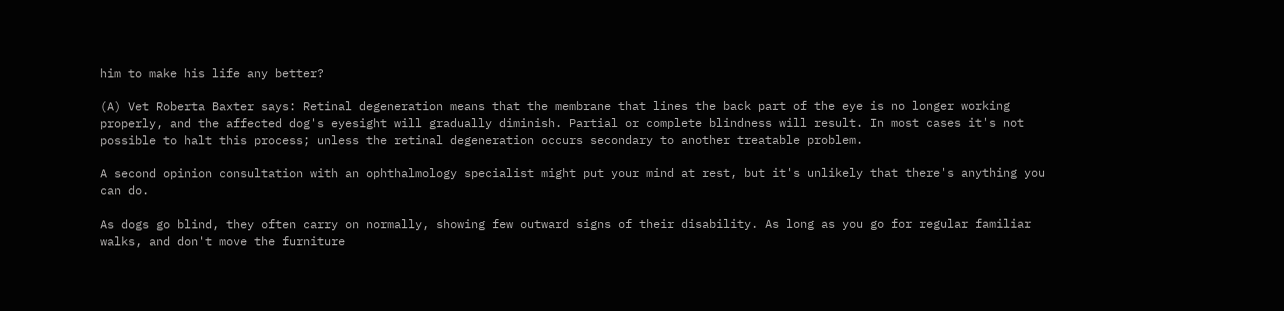him to make his life any better?

(A) Vet Roberta Baxter says: Retinal degeneration means that the membrane that lines the back part of the eye is no longer working properly, and the affected dog's eyesight will gradually diminish. Partial or complete blindness will result. In most cases it's not possible to halt this process; unless the retinal degeneration occurs secondary to another treatable problem.

A second opinion consultation with an ophthalmology specialist might put your mind at rest, but it's unlikely that there's anything you can do.

As dogs go blind, they often carry on normally, showing few outward signs of their disability. As long as you go for regular familiar walks, and don't move the furniture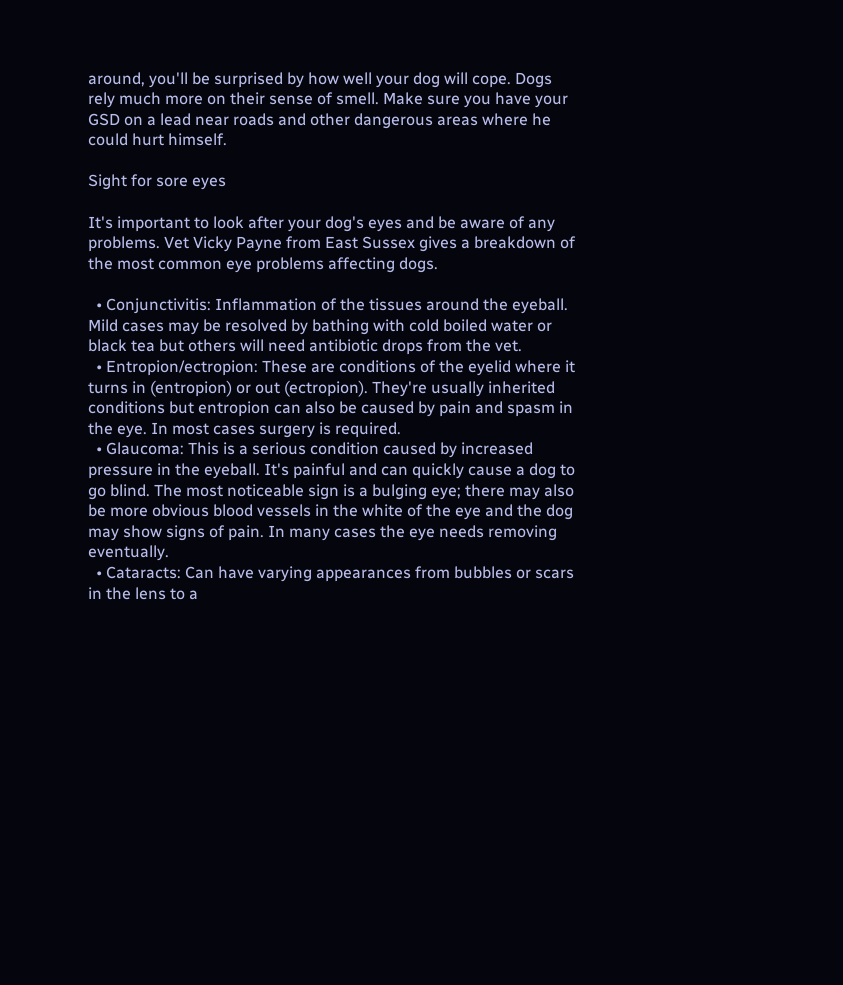around, you'll be surprised by how well your dog will cope. Dogs rely much more on their sense of smell. Make sure you have your GSD on a lead near roads and other dangerous areas where he could hurt himself.

Sight for sore eyes

It's important to look after your dog's eyes and be aware of any problems. Vet Vicky Payne from East Sussex gives a breakdown of the most common eye problems affecting dogs.

  • Conjunctivitis: Inflammation of the tissues around the eyeball. Mild cases may be resolved by bathing with cold boiled water or black tea but others will need antibiotic drops from the vet.
  • Entropion/ectropion: These are conditions of the eyelid where it turns in (entropion) or out (ectropion). They're usually inherited conditions but entropion can also be caused by pain and spasm in the eye. In most cases surgery is required.
  • Glaucoma: This is a serious condition caused by increased pressure in the eyeball. It's painful and can quickly cause a dog to go blind. The most noticeable sign is a bulging eye; there may also be more obvious blood vessels in the white of the eye and the dog may show signs of pain. In many cases the eye needs removing eventually.
  • Cataracts: Can have varying appearances from bubbles or scars in the lens to a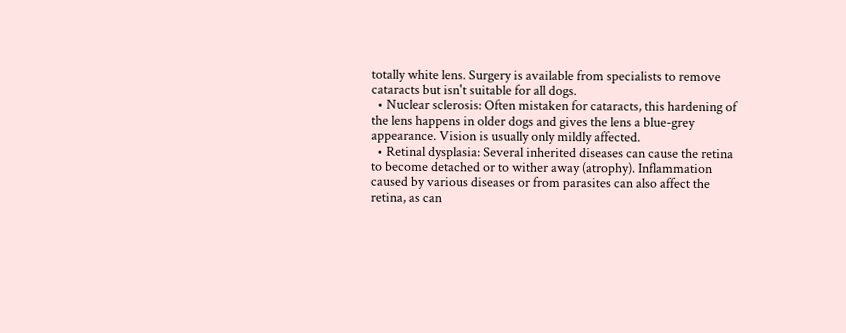totally white lens. Surgery is available from specialists to remove cataracts but isn't suitable for all dogs.
  • Nuclear sclerosis: Often mistaken for cataracts, this hardening of the lens happens in older dogs and gives the lens a blue-grey appearance. Vision is usually only mildly affected.
  • Retinal dysplasia: Several inherited diseases can cause the retina to become detached or to wither away (atrophy). Inflammation caused by various diseases or from parasites can also affect the retina, as can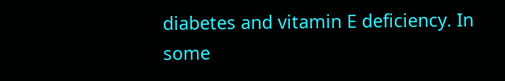diabetes and vitamin E deficiency. In some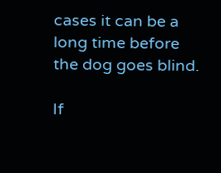cases it can be a long time before the dog goes blind.

If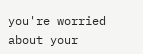you're worried about your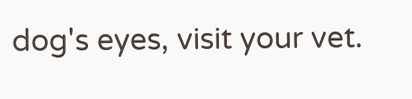dog's eyes, visit your vet.